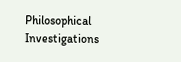Philosophical Investigations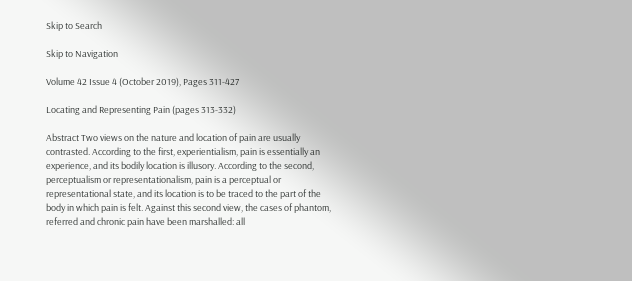Skip to Search

Skip to Navigation

Volume 42 Issue 4 (October 2019), Pages 311-427

Locating and Representing Pain (pages 313-332)

Abstract Two views on the nature and location of pain are usually contrasted. According to the first, experientialism, pain is essentially an experience, and its bodily location is illusory. According to the second, perceptualism or representationalism, pain is a perceptual or representational state, and its location is to be traced to the part of the body in which pain is felt. Against this second view, the cases of phantom, referred and chronic pain have been marshalled: all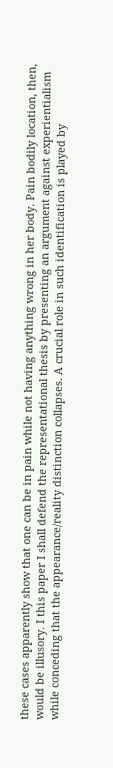these cases apparently show that one can be in pain while not having anything wrong in her body. Pain bodily location, then, would be illusory. I this paper I shall defend the representational thesis by presenting an argument against experientialism while conceding that the appearance/reality distinction collapses. A crucial role in such identification is played by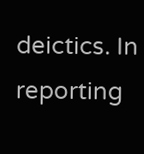deictics. In reporting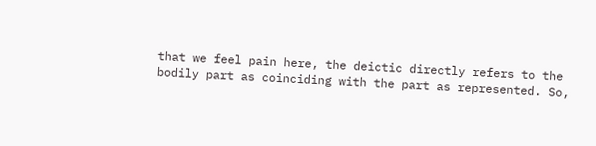that we feel pain here, the deictic directly refers to the bodily part as coinciding with the part as represented. So,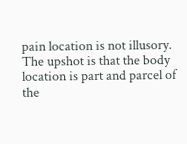pain location is not illusory. The upshot is that the body location is part and parcel of the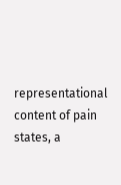representational content of pain states, a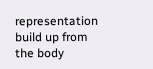representation build up from the body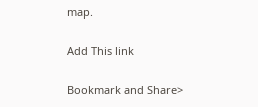map.

Add This link

Bookmark and Share>